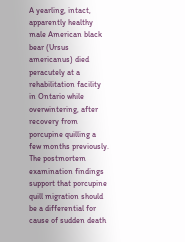A yearling, intact, apparently healthy male American black bear (Ursus americanus) died peracutely at a rehabilitation facility in Ontario while overwintering, after recovery from porcupine quilling a few months previously. The postmortem examination findings support that porcupine quill migration should be a differential for cause of sudden death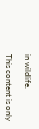in wildlife.

This content is only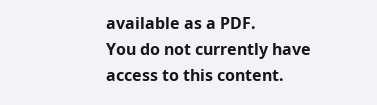available as a PDF.
You do not currently have access to this content.